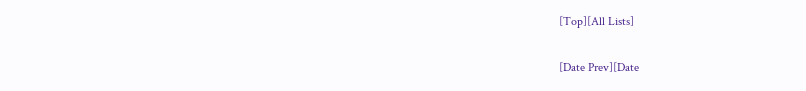[Top][All Lists]

[Date Prev][Date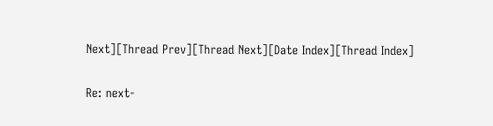Next][Thread Prev][Thread Next][Date Index][Thread Index]

Re: next-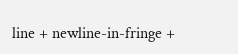line + newline-in-fringe +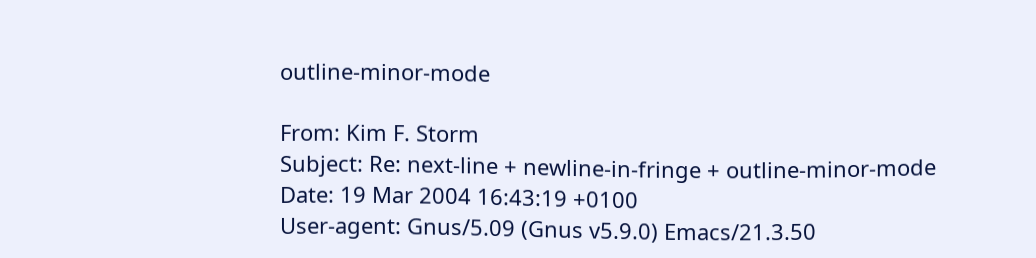outline-minor-mode

From: Kim F. Storm
Subject: Re: next-line + newline-in-fringe + outline-minor-mode
Date: 19 Mar 2004 16:43:19 +0100
User-agent: Gnus/5.09 (Gnus v5.9.0) Emacs/21.3.50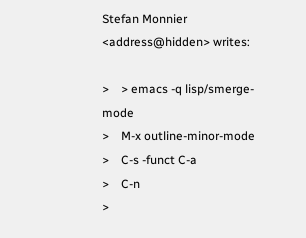Stefan Monnier <address@hidden> writes:

>    > emacs -q lisp/smerge-mode
>    M-x outline-minor-mode
>    C-s -funct C-a
>    C-n
>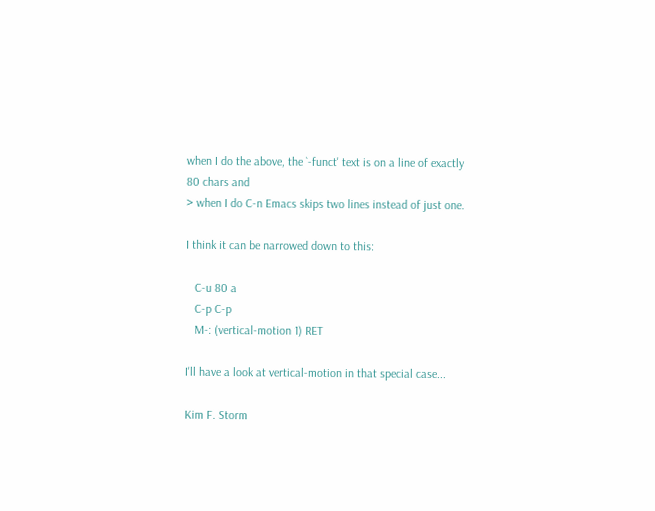when I do the above, the `-funct' text is on a line of exactly 80 chars and
> when I do C-n Emacs skips two lines instead of just one.

I think it can be narrowed down to this:

   C-u 80 a
   C-p C-p
   M-: (vertical-motion 1) RET

I'll have a look at vertical-motion in that special case...

Kim F. Storm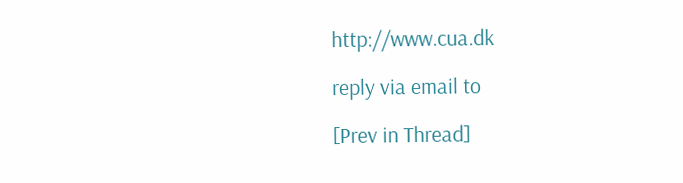http://www.cua.dk

reply via email to

[Prev in Thread]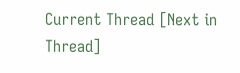Current Thread [Next in Thread]